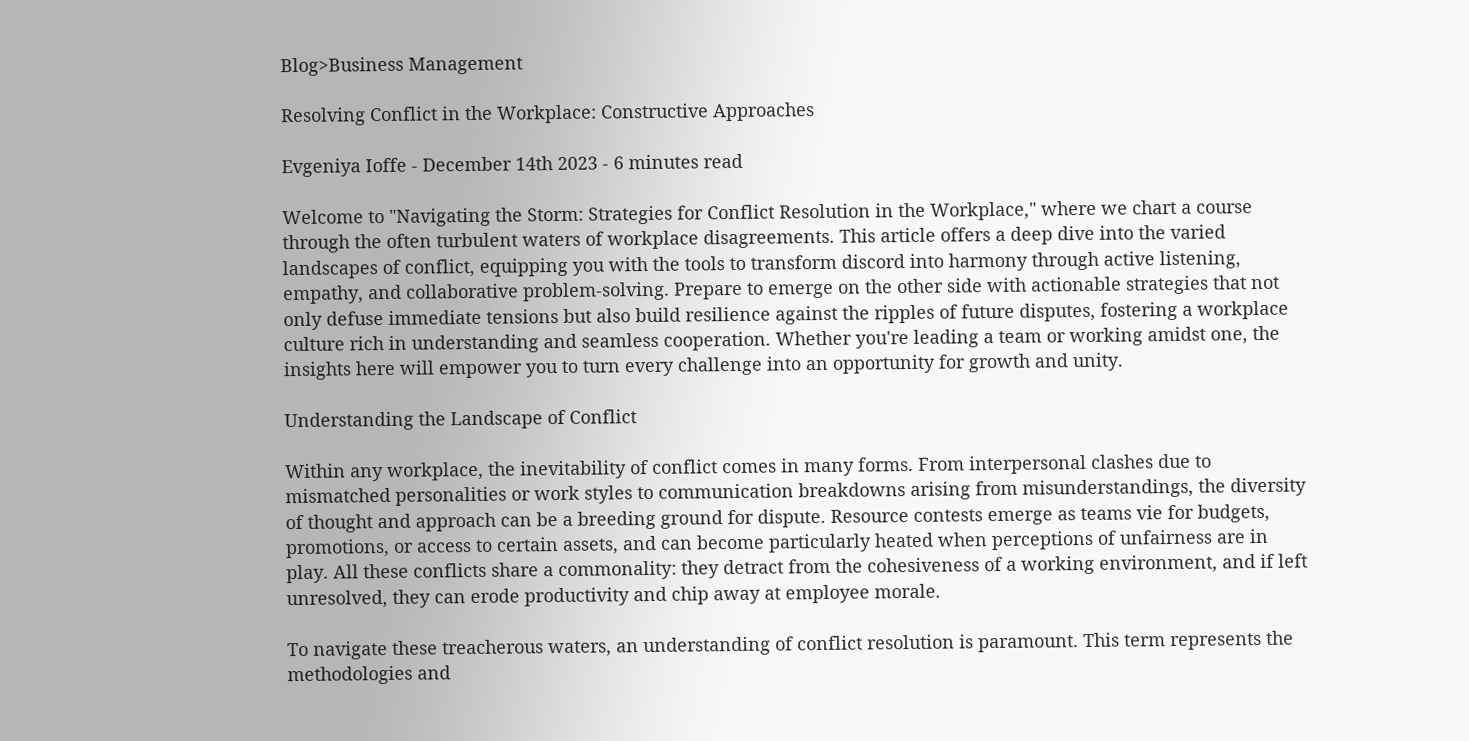Blog>Business Management

Resolving Conflict in the Workplace: Constructive Approaches

Evgeniya Ioffe - December 14th 2023 - 6 minutes read

Welcome to "Navigating the Storm: Strategies for Conflict Resolution in the Workplace," where we chart a course through the often turbulent waters of workplace disagreements. This article offers a deep dive into the varied landscapes of conflict, equipping you with the tools to transform discord into harmony through active listening, empathy, and collaborative problem-solving. Prepare to emerge on the other side with actionable strategies that not only defuse immediate tensions but also build resilience against the ripples of future disputes, fostering a workplace culture rich in understanding and seamless cooperation. Whether you're leading a team or working amidst one, the insights here will empower you to turn every challenge into an opportunity for growth and unity.

Understanding the Landscape of Conflict

Within any workplace, the inevitability of conflict comes in many forms. From interpersonal clashes due to mismatched personalities or work styles to communication breakdowns arising from misunderstandings, the diversity of thought and approach can be a breeding ground for dispute. Resource contests emerge as teams vie for budgets, promotions, or access to certain assets, and can become particularly heated when perceptions of unfairness are in play. All these conflicts share a commonality: they detract from the cohesiveness of a working environment, and if left unresolved, they can erode productivity and chip away at employee morale.

To navigate these treacherous waters, an understanding of conflict resolution is paramount. This term represents the methodologies and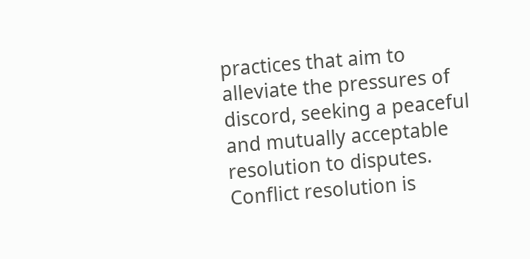practices that aim to alleviate the pressures of discord, seeking a peaceful and mutually acceptable resolution to disputes. Conflict resolution is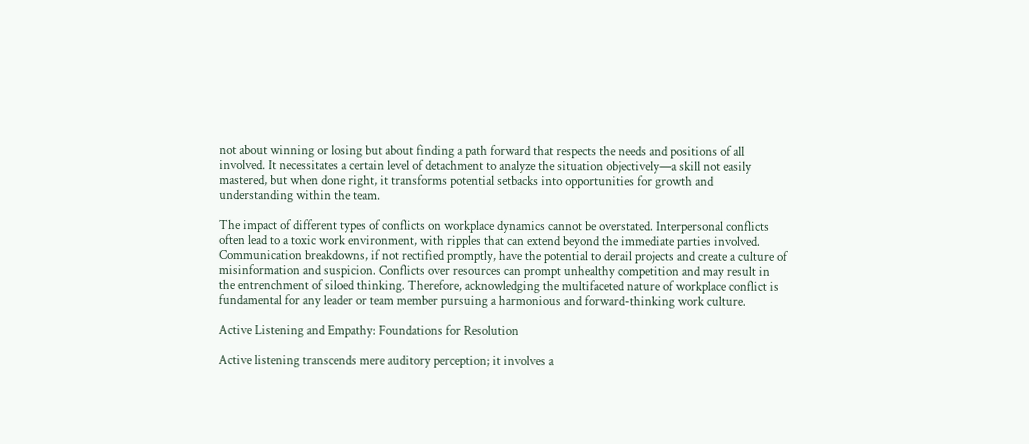not about winning or losing but about finding a path forward that respects the needs and positions of all involved. It necessitates a certain level of detachment to analyze the situation objectively—a skill not easily mastered, but when done right, it transforms potential setbacks into opportunities for growth and understanding within the team.

The impact of different types of conflicts on workplace dynamics cannot be overstated. Interpersonal conflicts often lead to a toxic work environment, with ripples that can extend beyond the immediate parties involved. Communication breakdowns, if not rectified promptly, have the potential to derail projects and create a culture of misinformation and suspicion. Conflicts over resources can prompt unhealthy competition and may result in the entrenchment of siloed thinking. Therefore, acknowledging the multifaceted nature of workplace conflict is fundamental for any leader or team member pursuing a harmonious and forward-thinking work culture.

Active Listening and Empathy: Foundations for Resolution

Active listening transcends mere auditory perception; it involves a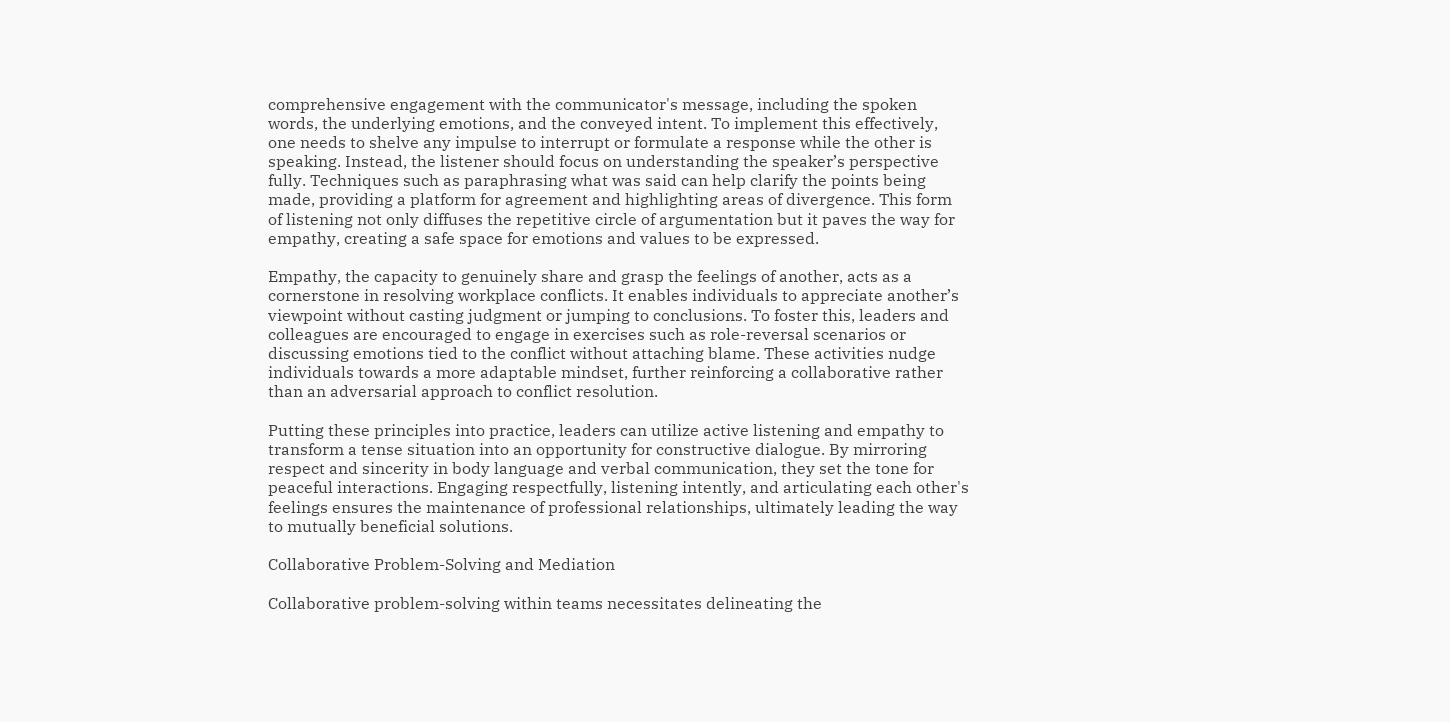comprehensive engagement with the communicator's message, including the spoken words, the underlying emotions, and the conveyed intent. To implement this effectively, one needs to shelve any impulse to interrupt or formulate a response while the other is speaking. Instead, the listener should focus on understanding the speaker’s perspective fully. Techniques such as paraphrasing what was said can help clarify the points being made, providing a platform for agreement and highlighting areas of divergence. This form of listening not only diffuses the repetitive circle of argumentation but it paves the way for empathy, creating a safe space for emotions and values to be expressed.

Empathy, the capacity to genuinely share and grasp the feelings of another, acts as a cornerstone in resolving workplace conflicts. It enables individuals to appreciate another’s viewpoint without casting judgment or jumping to conclusions. To foster this, leaders and colleagues are encouraged to engage in exercises such as role-reversal scenarios or discussing emotions tied to the conflict without attaching blame. These activities nudge individuals towards a more adaptable mindset, further reinforcing a collaborative rather than an adversarial approach to conflict resolution.

Putting these principles into practice, leaders can utilize active listening and empathy to transform a tense situation into an opportunity for constructive dialogue. By mirroring respect and sincerity in body language and verbal communication, they set the tone for peaceful interactions. Engaging respectfully, listening intently, and articulating each other's feelings ensures the maintenance of professional relationships, ultimately leading the way to mutually beneficial solutions.

Collaborative Problem-Solving and Mediation

Collaborative problem-solving within teams necessitates delineating the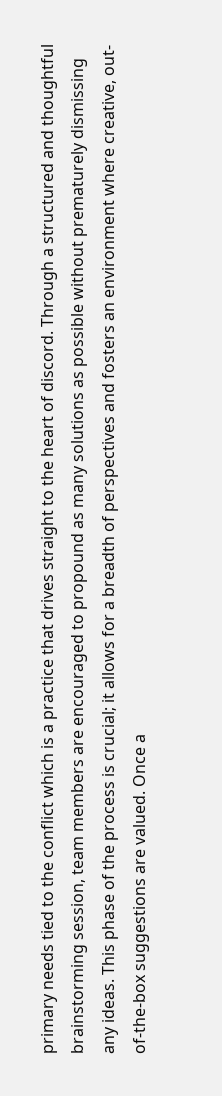primary needs tied to the conflict which is a practice that drives straight to the heart of discord. Through a structured and thoughtful brainstorming session, team members are encouraged to propound as many solutions as possible without prematurely dismissing any ideas. This phase of the process is crucial; it allows for a breadth of perspectives and fosters an environment where creative, out-of-the-box suggestions are valued. Once a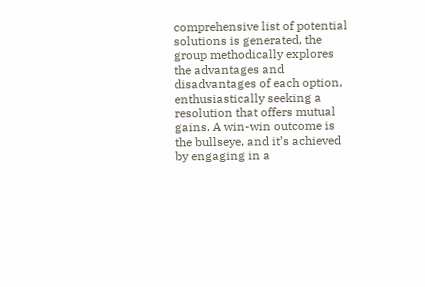comprehensive list of potential solutions is generated, the group methodically explores the advantages and disadvantages of each option, enthusiastically seeking a resolution that offers mutual gains. A win-win outcome is the bullseye, and it’s achieved by engaging in a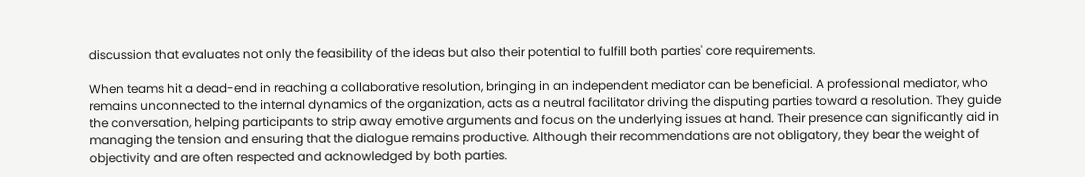discussion that evaluates not only the feasibility of the ideas but also their potential to fulfill both parties' core requirements.

When teams hit a dead-end in reaching a collaborative resolution, bringing in an independent mediator can be beneficial. A professional mediator, who remains unconnected to the internal dynamics of the organization, acts as a neutral facilitator driving the disputing parties toward a resolution. They guide the conversation, helping participants to strip away emotive arguments and focus on the underlying issues at hand. Their presence can significantly aid in managing the tension and ensuring that the dialogue remains productive. Although their recommendations are not obligatory, they bear the weight of objectivity and are often respected and acknowledged by both parties.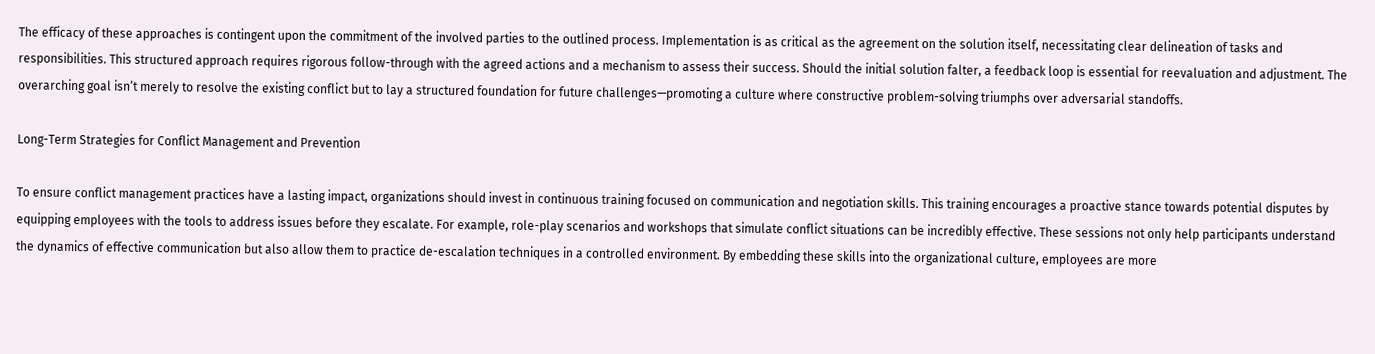The efficacy of these approaches is contingent upon the commitment of the involved parties to the outlined process. Implementation is as critical as the agreement on the solution itself, necessitating clear delineation of tasks and responsibilities. This structured approach requires rigorous follow-through with the agreed actions and a mechanism to assess their success. Should the initial solution falter, a feedback loop is essential for reevaluation and adjustment. The overarching goal isn’t merely to resolve the existing conflict but to lay a structured foundation for future challenges—promoting a culture where constructive problem-solving triumphs over adversarial standoffs.

Long-Term Strategies for Conflict Management and Prevention

To ensure conflict management practices have a lasting impact, organizations should invest in continuous training focused on communication and negotiation skills. This training encourages a proactive stance towards potential disputes by equipping employees with the tools to address issues before they escalate. For example, role-play scenarios and workshops that simulate conflict situations can be incredibly effective. These sessions not only help participants understand the dynamics of effective communication but also allow them to practice de-escalation techniques in a controlled environment. By embedding these skills into the organizational culture, employees are more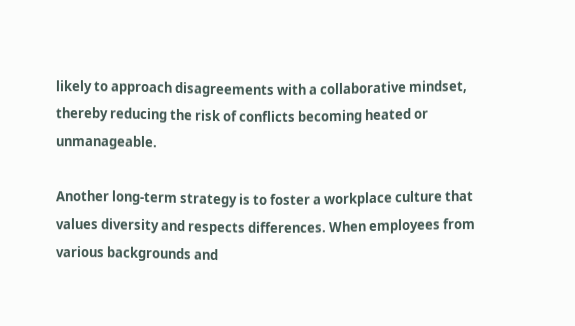likely to approach disagreements with a collaborative mindset, thereby reducing the risk of conflicts becoming heated or unmanageable.

Another long-term strategy is to foster a workplace culture that values diversity and respects differences. When employees from various backgrounds and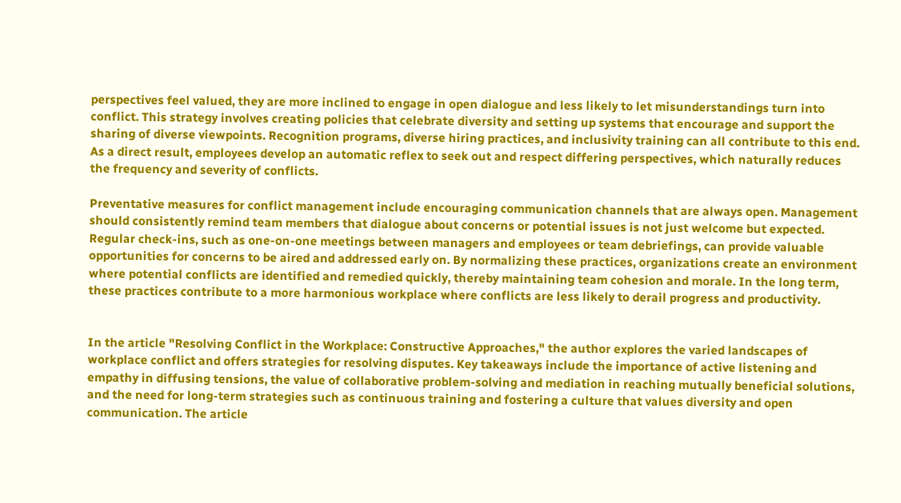perspectives feel valued, they are more inclined to engage in open dialogue and less likely to let misunderstandings turn into conflict. This strategy involves creating policies that celebrate diversity and setting up systems that encourage and support the sharing of diverse viewpoints. Recognition programs, diverse hiring practices, and inclusivity training can all contribute to this end. As a direct result, employees develop an automatic reflex to seek out and respect differing perspectives, which naturally reduces the frequency and severity of conflicts.

Preventative measures for conflict management include encouraging communication channels that are always open. Management should consistently remind team members that dialogue about concerns or potential issues is not just welcome but expected. Regular check-ins, such as one-on-one meetings between managers and employees or team debriefings, can provide valuable opportunities for concerns to be aired and addressed early on. By normalizing these practices, organizations create an environment where potential conflicts are identified and remedied quickly, thereby maintaining team cohesion and morale. In the long term, these practices contribute to a more harmonious workplace where conflicts are less likely to derail progress and productivity.


In the article "Resolving Conflict in the Workplace: Constructive Approaches," the author explores the varied landscapes of workplace conflict and offers strategies for resolving disputes. Key takeaways include the importance of active listening and empathy in diffusing tensions, the value of collaborative problem-solving and mediation in reaching mutually beneficial solutions, and the need for long-term strategies such as continuous training and fostering a culture that values diversity and open communication. The article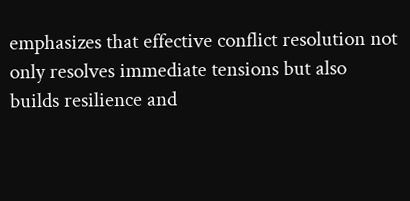emphasizes that effective conflict resolution not only resolves immediate tensions but also builds resilience and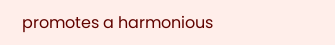promotes a harmonious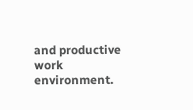and productive work environment.